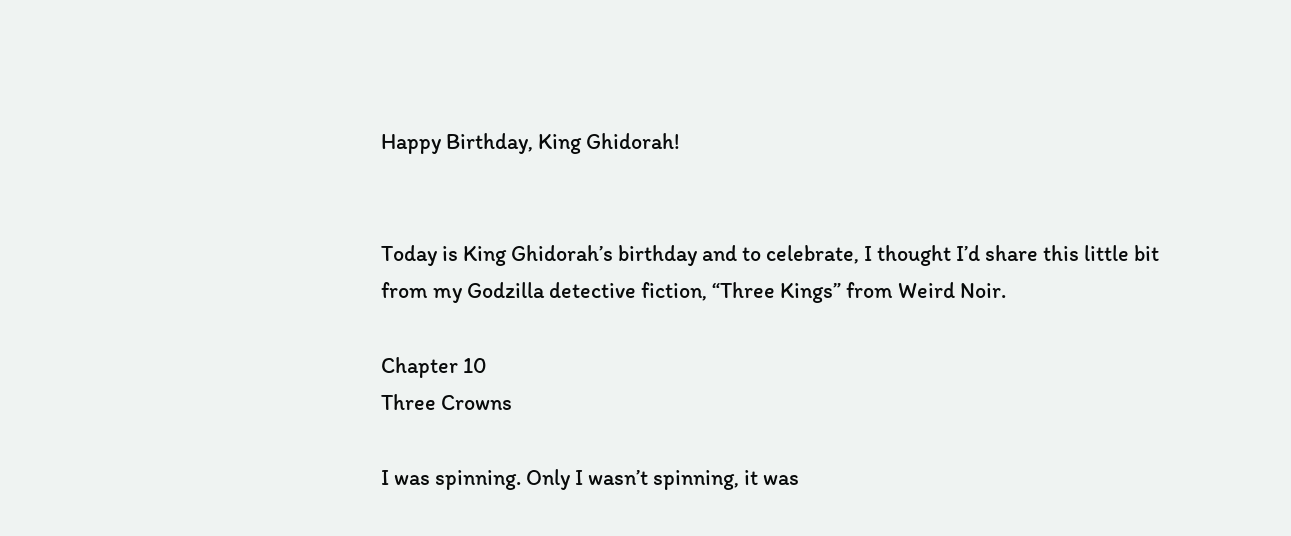Happy Birthday, King Ghidorah!


Today is King Ghidorah’s birthday and to celebrate, I thought I’d share this little bit from my Godzilla detective fiction, “Three Kings” from Weird Noir.

Chapter 10
Three Crowns

I was spinning. Only I wasn’t spinning, it was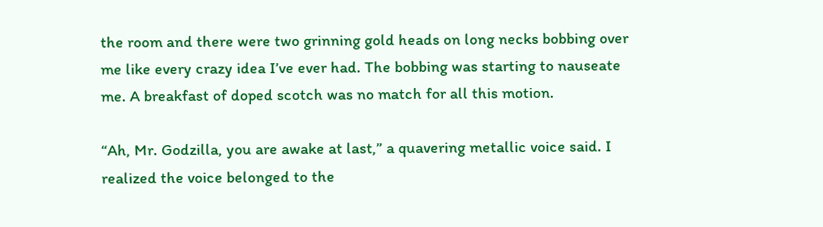the room and there were two grinning gold heads on long necks bobbing over me like every crazy idea I’ve ever had. The bobbing was starting to nauseate me. A breakfast of doped scotch was no match for all this motion.

“Ah, Mr. Godzilla, you are awake at last,” a quavering metallic voice said. I realized the voice belonged to the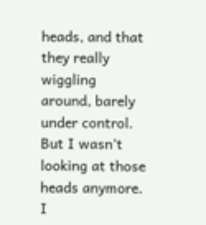heads, and that they really wiggling around, barely under control. But I wasn’t looking at those heads anymore. I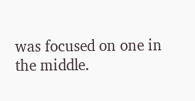was focused on one in the middle.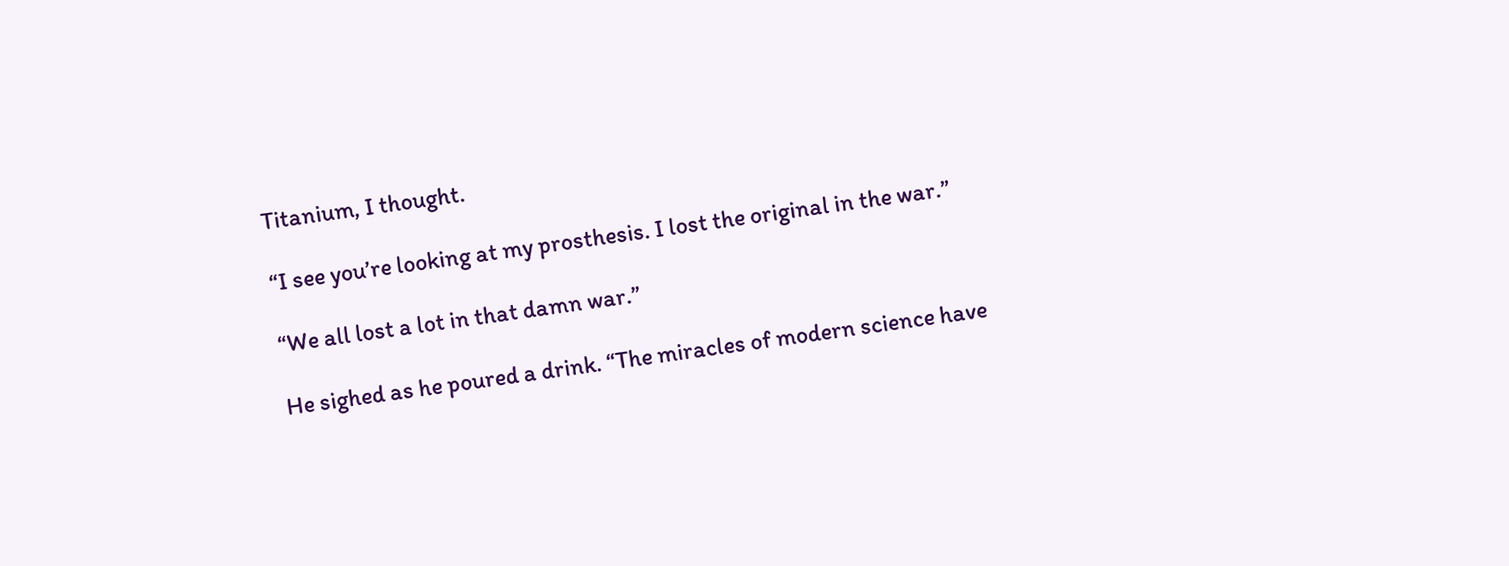Titanium, I thought.

“I see you’re looking at my prosthesis. I lost the original in the war.”

“We all lost a lot in that damn war.”

He sighed as he poured a drink. “The miracles of modern science have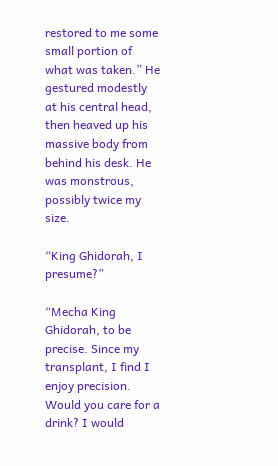restored to me some small portion of what was taken.” He gestured modestly at his central head, then heaved up his massive body from behind his desk. He was monstrous, possibly twice my size.

“King Ghidorah, I presume?”

“Mecha King Ghidorah, to be precise. Since my transplant, I find I enjoy precision. Would you care for a drink? I would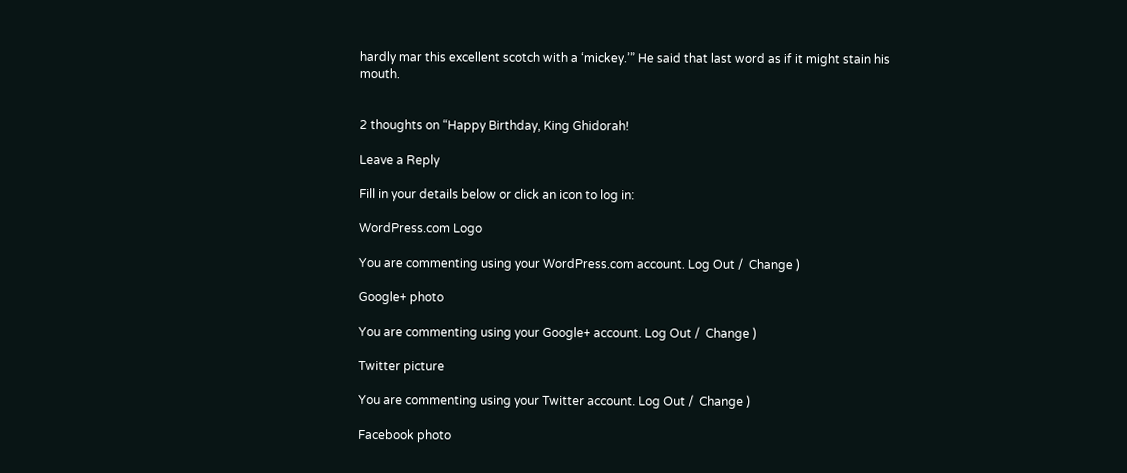hardly mar this excellent scotch with a ‘mickey.’” He said that last word as if it might stain his mouth.


2 thoughts on “Happy Birthday, King Ghidorah!

Leave a Reply

Fill in your details below or click an icon to log in:

WordPress.com Logo

You are commenting using your WordPress.com account. Log Out /  Change )

Google+ photo

You are commenting using your Google+ account. Log Out /  Change )

Twitter picture

You are commenting using your Twitter account. Log Out /  Change )

Facebook photo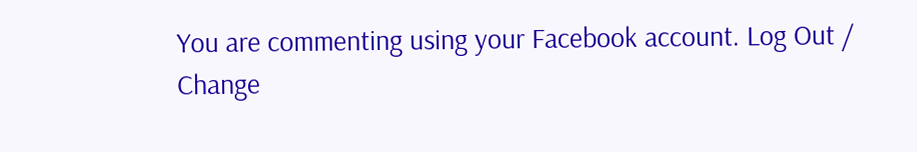You are commenting using your Facebook account. Log Out /  Change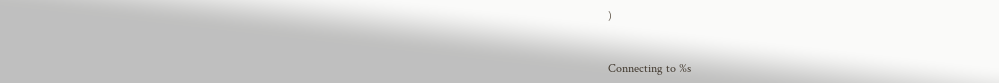)


Connecting to %s